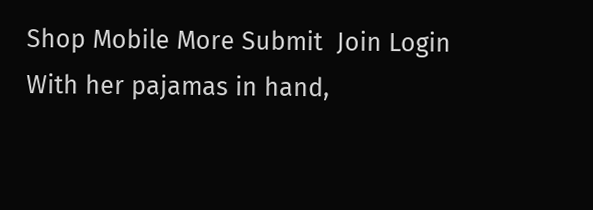Shop Mobile More Submit  Join Login
With her pajamas in hand,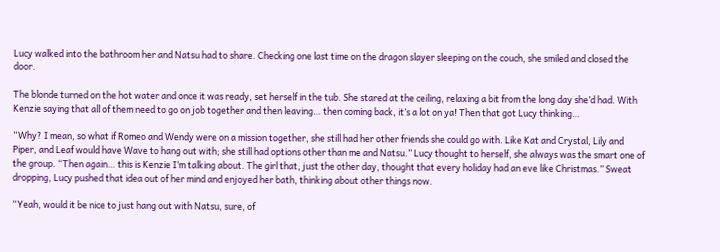Lucy walked into the bathroom her and Natsu had to share. Checking one last time on the dragon slayer sleeping on the couch, she smiled and closed the door.

The blonde turned on the hot water and once it was ready, set herself in the tub. She stared at the ceiling, relaxing a bit from the long day she’d had. With Kenzie saying that all of them need to go on job together and then leaving… then coming back, it’s a lot on ya! Then that got Lucy thinking…

“Why? I mean, so what if Romeo and Wendy were on a mission together, she still had her other friends she could go with. Like Kat and Crystal, Lily and Piper, and Leaf would have Wave to hang out with; she still had options other than me and Natsu.” Lucy thought to herself, she always was the smart one of the group. “Then again… this is Kenzie I’m talking about. The girl that, just the other day, thought that every holiday had an eve like Christmas.” Sweat dropping, Lucy pushed that idea out of her mind and enjoyed her bath, thinking about other things now.

“Yeah, would it be nice to just hang out with Natsu, sure, of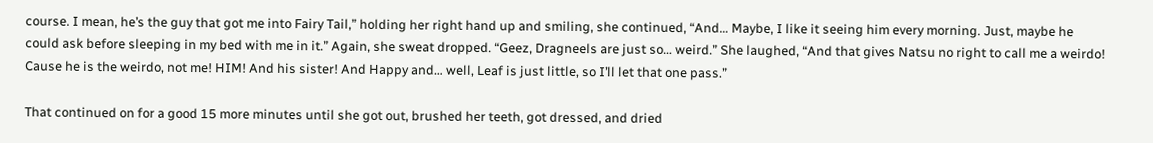course. I mean, he’s the guy that got me into Fairy Tail,” holding her right hand up and smiling, she continued, “And… Maybe, I like it seeing him every morning. Just, maybe he could ask before sleeping in my bed with me in it.” Again, she sweat dropped. “Geez, Dragneels are just so… weird.” She laughed, “And that gives Natsu no right to call me a weirdo! Cause he is the weirdo, not me! HIM! And his sister! And Happy and… well, Leaf is just little, so I’ll let that one pass.”

That continued on for a good 15 more minutes until she got out, brushed her teeth, got dressed, and dried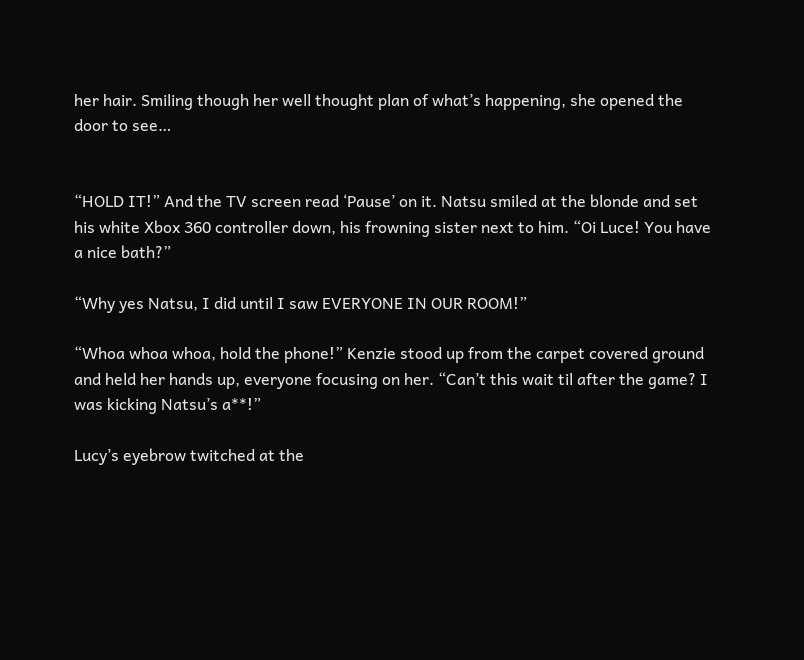her hair. Smiling though her well thought plan of what’s happening, she opened the door to see…


“HOLD IT!” And the TV screen read ‘Pause’ on it. Natsu smiled at the blonde and set his white Xbox 360 controller down, his frowning sister next to him. “Oi Luce! You have a nice bath?”

“Why yes Natsu, I did until I saw EVERYONE IN OUR ROOM!”

“Whoa whoa whoa, hold the phone!” Kenzie stood up from the carpet covered ground and held her hands up, everyone focusing on her. “Can’t this wait til after the game? I was kicking Natsu’s a**!”

Lucy’s eyebrow twitched at the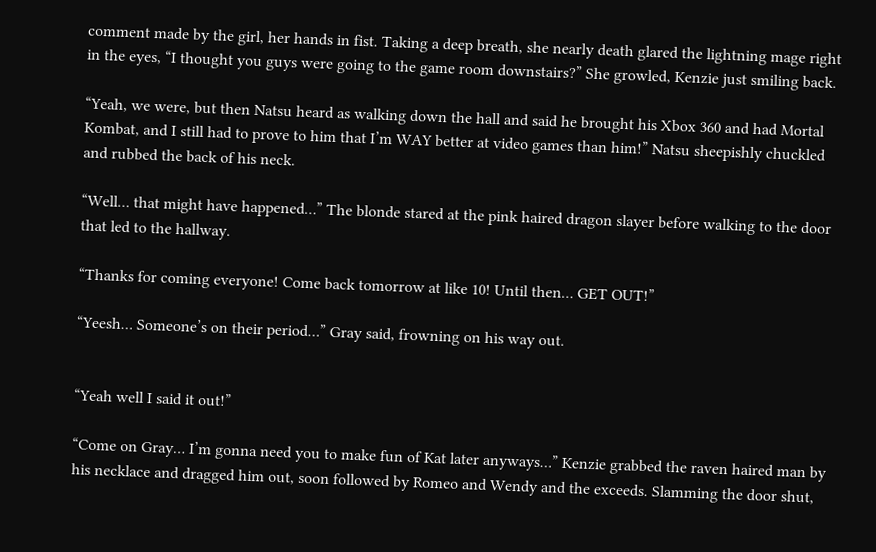comment made by the girl, her hands in fist. Taking a deep breath, she nearly death glared the lightning mage right in the eyes, “I thought you guys were going to the game room downstairs?” She growled, Kenzie just smiling back.

“Yeah, we were, but then Natsu heard as walking down the hall and said he brought his Xbox 360 and had Mortal Kombat, and I still had to prove to him that I’m WAY better at video games than him!” Natsu sheepishly chuckled and rubbed the back of his neck.

“Well… that might have happened…” The blonde stared at the pink haired dragon slayer before walking to the door that led to the hallway.

“Thanks for coming everyone! Come back tomorrow at like 10! Until then… GET OUT!”

“Yeesh… Someone’s on their period…” Gray said, frowning on his way out.


“Yeah well I said it out!”

“Come on Gray… I’m gonna need you to make fun of Kat later anyways…” Kenzie grabbed the raven haired man by his necklace and dragged him out, soon followed by Romeo and Wendy and the exceeds. Slamming the door shut,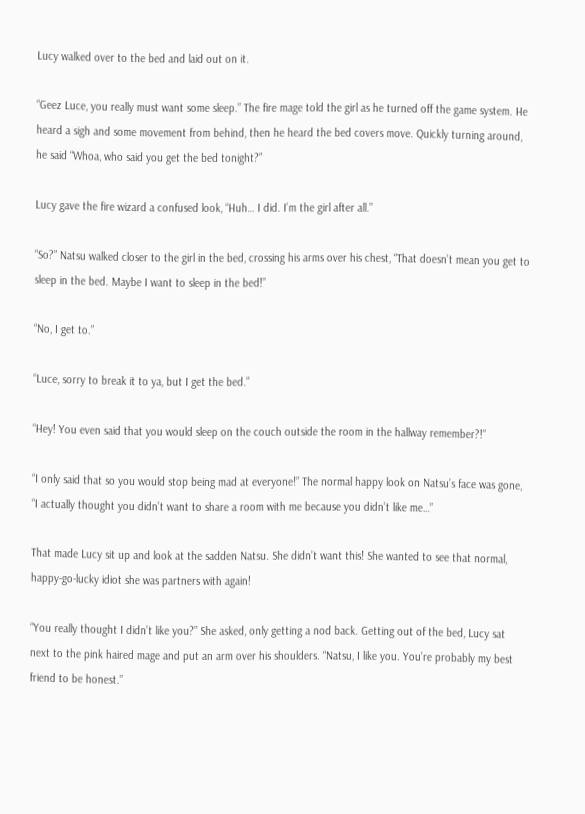Lucy walked over to the bed and laid out on it.

“Geez Luce, you really must want some sleep.” The fire mage told the girl as he turned off the game system. He heard a sigh and some movement from behind, then he heard the bed covers move. Quickly turning around, he said “Whoa, who said you get the bed tonight?”

Lucy gave the fire wizard a confused look, “Huh… I did. I’m the girl after all.”

“So?” Natsu walked closer to the girl in the bed, crossing his arms over his chest, “That doesn’t mean you get to sleep in the bed. Maybe I want to sleep in the bed!”

“No, I get to.”

“Luce, sorry to break it to ya, but I get the bed.”

“Hey! You even said that you would sleep on the couch outside the room in the hallway remember?!”

“I only said that so you would stop being mad at everyone!” The normal happy look on Natsu’s face was gone, “I actually thought you didn’t want to share a room with me because you didn’t like me…”

That made Lucy sit up and look at the sadden Natsu. She didn’t want this! She wanted to see that normal, happy-go-lucky idiot she was partners with again!

“You really thought I didn’t like you?” She asked, only getting a nod back. Getting out of the bed, Lucy sat next to the pink haired mage and put an arm over his shoulders. “Natsu, I like you. You’re probably my best friend to be honest.”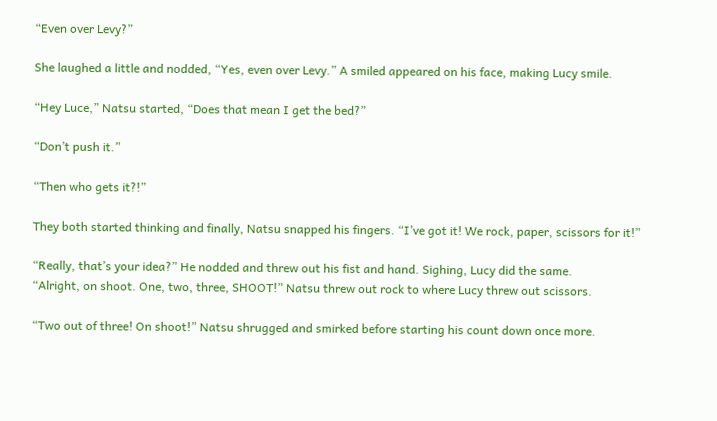“Even over Levy?”

She laughed a little and nodded, “Yes, even over Levy.” A smiled appeared on his face, making Lucy smile.

“Hey Luce,” Natsu started, “Does that mean I get the bed?”

“Don’t push it.”

“Then who gets it?!”

They both started thinking and finally, Natsu snapped his fingers. “I’ve got it! We rock, paper, scissors for it!”

“Really, that’s your idea?” He nodded and threw out his fist and hand. Sighing, Lucy did the same.
“Alright, on shoot. One, two, three, SHOOT!” Natsu threw out rock to where Lucy threw out scissors.

“Two out of three! On shoot!” Natsu shrugged and smirked before starting his count down once more.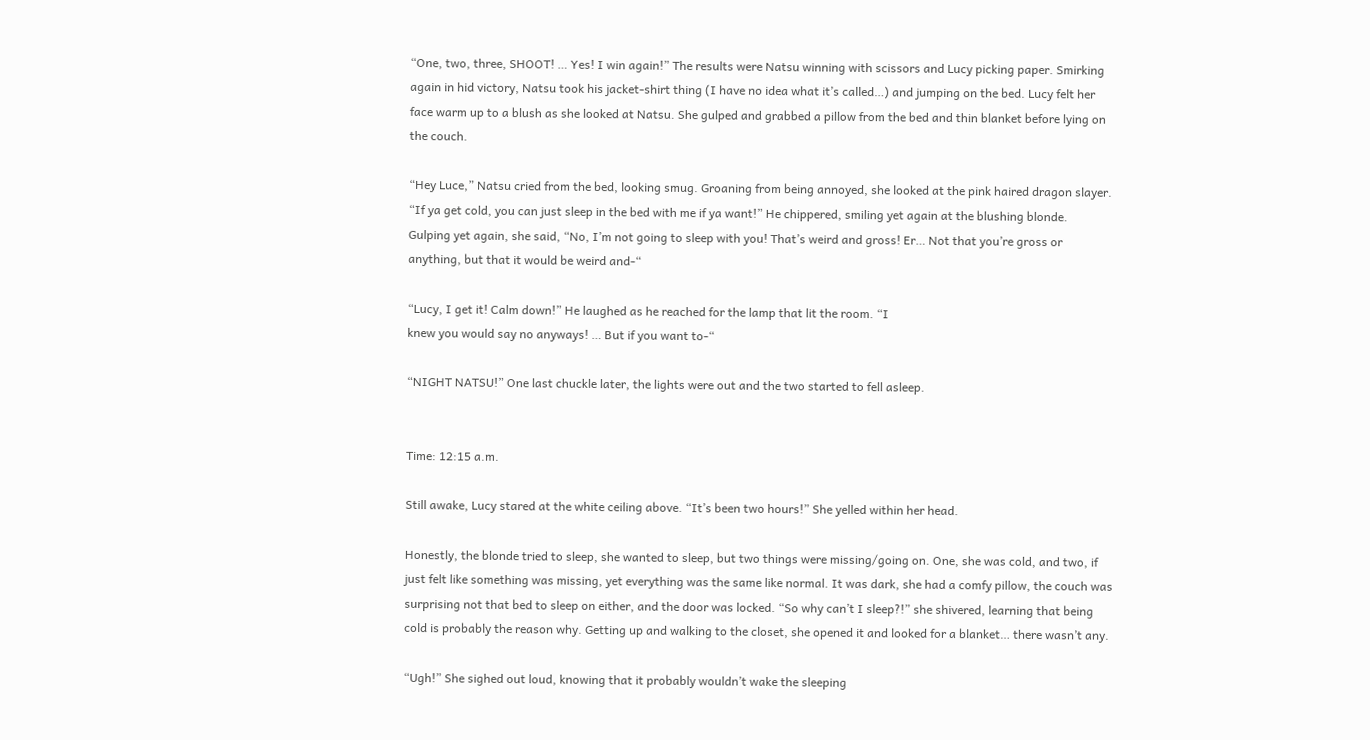“One, two, three, SHOOT! … Yes! I win again!” The results were Natsu winning with scissors and Lucy picking paper. Smirking again in hid victory, Natsu took his jacket-shirt thing (I have no idea what it’s called…) and jumping on the bed. Lucy felt her face warm up to a blush as she looked at Natsu. She gulped and grabbed a pillow from the bed and thin blanket before lying on the couch.

“Hey Luce,” Natsu cried from the bed, looking smug. Groaning from being annoyed, she looked at the pink haired dragon slayer. “If ya get cold, you can just sleep in the bed with me if ya want!” He chippered, smiling yet again at the blushing blonde.
Gulping yet again, she said, “No, I’m not going to sleep with you! That’s weird and gross! Er… Not that you’re gross or anything, but that it would be weird and-“

“Lucy, I get it! Calm down!” He laughed as he reached for the lamp that lit the room. “I
knew you would say no anyways! … But if you want to-“

“NIGHT NATSU!” One last chuckle later, the lights were out and the two started to fell asleep.


Time: 12:15 a.m.

Still awake, Lucy stared at the white ceiling above. “It’s been two hours!” She yelled within her head.

Honestly, the blonde tried to sleep, she wanted to sleep, but two things were missing/going on. One, she was cold, and two, if just felt like something was missing, yet everything was the same like normal. It was dark, she had a comfy pillow, the couch was surprising not that bed to sleep on either, and the door was locked. “So why can’t I sleep?!” she shivered, learning that being cold is probably the reason why. Getting up and walking to the closet, she opened it and looked for a blanket… there wasn’t any.

“Ugh!” She sighed out loud, knowing that it probably wouldn’t wake the sleeping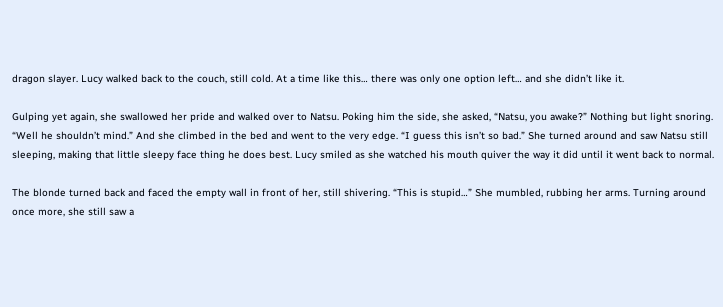dragon slayer. Lucy walked back to the couch, still cold. At a time like this… there was only one option left… and she didn’t like it.

Gulping yet again, she swallowed her pride and walked over to Natsu. Poking him the side, she asked, “Natsu, you awake?” Nothing but light snoring. “Well he shouldn’t mind.” And she climbed in the bed and went to the very edge. “I guess this isn’t so bad.” She turned around and saw Natsu still sleeping, making that little sleepy face thing he does best. Lucy smiled as she watched his mouth quiver the way it did until it went back to normal.

The blonde turned back and faced the empty wall in front of her, still shivering. “This is stupid…” She mumbled, rubbing her arms. Turning around once more, she still saw a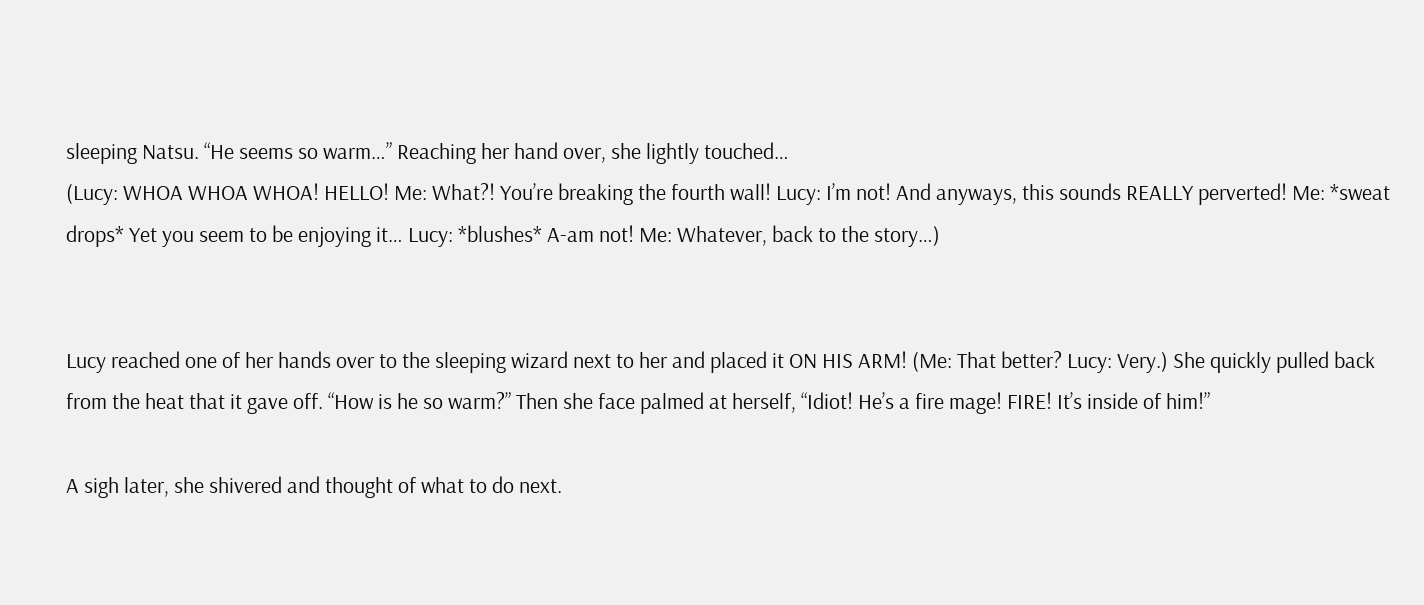sleeping Natsu. “He seems so warm…” Reaching her hand over, she lightly touched…
(Lucy: WHOA WHOA WHOA! HELLO! Me: What?! You’re breaking the fourth wall! Lucy: I’m not! And anyways, this sounds REALLY perverted! Me: *sweat drops* Yet you seem to be enjoying it… Lucy: *blushes* A-am not! Me: Whatever, back to the story…)


Lucy reached one of her hands over to the sleeping wizard next to her and placed it ON HIS ARM! (Me: That better? Lucy: Very.) She quickly pulled back from the heat that it gave off. “How is he so warm?” Then she face palmed at herself, “Idiot! He’s a fire mage! FIRE! It’s inside of him!”

A sigh later, she shivered and thought of what to do next.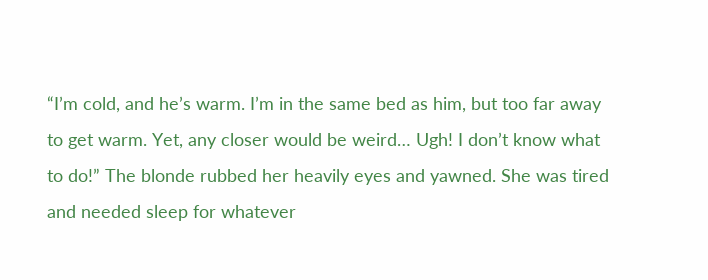“I’m cold, and he’s warm. I’m in the same bed as him, but too far away to get warm. Yet, any closer would be weird… Ugh! I don’t know what to do!” The blonde rubbed her heavily eyes and yawned. She was tired and needed sleep for whatever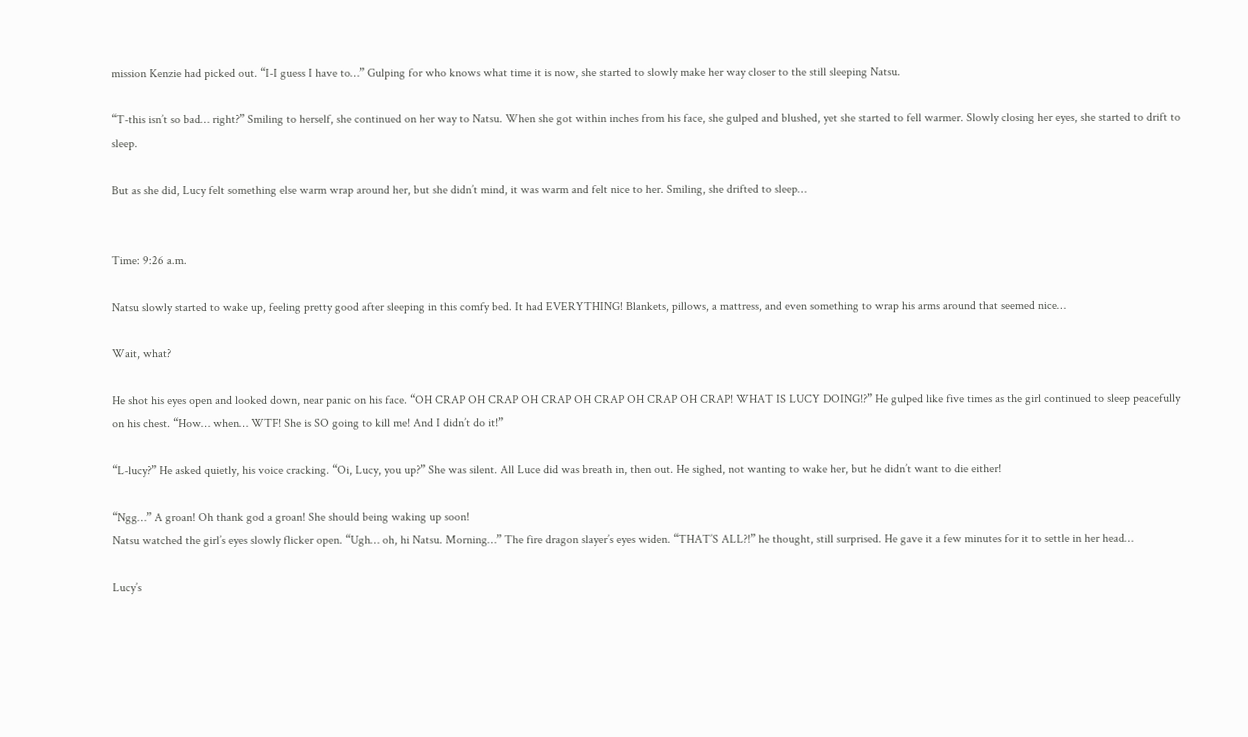mission Kenzie had picked out. “I-I guess I have to…” Gulping for who knows what time it is now, she started to slowly make her way closer to the still sleeping Natsu.

“T-this isn’t so bad… right?” Smiling to herself, she continued on her way to Natsu. When she got within inches from his face, she gulped and blushed, yet she started to fell warmer. Slowly closing her eyes, she started to drift to sleep.

But as she did, Lucy felt something else warm wrap around her, but she didn’t mind, it was warm and felt nice to her. Smiling, she drifted to sleep…


Time: 9:26 a.m.

Natsu slowly started to wake up, feeling pretty good after sleeping in this comfy bed. It had EVERYTHING! Blankets, pillows, a mattress, and even something to wrap his arms around that seemed nice…

Wait, what?

He shot his eyes open and looked down, near panic on his face. “OH CRAP OH CRAP OH CRAP OH CRAP OH CRAP OH CRAP! WHAT IS LUCY DOING!?” He gulped like five times as the girl continued to sleep peacefully on his chest. “How… when… WTF! She is SO going to kill me! And I didn’t do it!”

“L-lucy?” He asked quietly, his voice cracking. “Oi, Lucy, you up?” She was silent. All Luce did was breath in, then out. He sighed, not wanting to wake her, but he didn’t want to die either!

“Ngg…” A groan! Oh thank god a groan! She should being waking up soon!
Natsu watched the girl’s eyes slowly flicker open. “Ugh… oh, hi Natsu. Morning…” The fire dragon slayer’s eyes widen. “THAT’S ALL?!” he thought, still surprised. He gave it a few minutes for it to settle in her head…

Lucy’s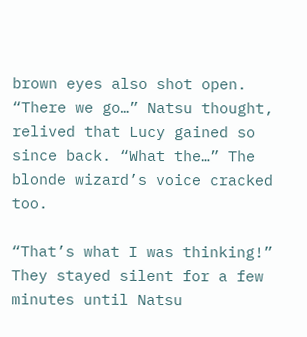brown eyes also shot open. “There we go…” Natsu thought, relived that Lucy gained so since back. “What the…” The blonde wizard’s voice cracked too.

“That’s what I was thinking!”
They stayed silent for a few minutes until Natsu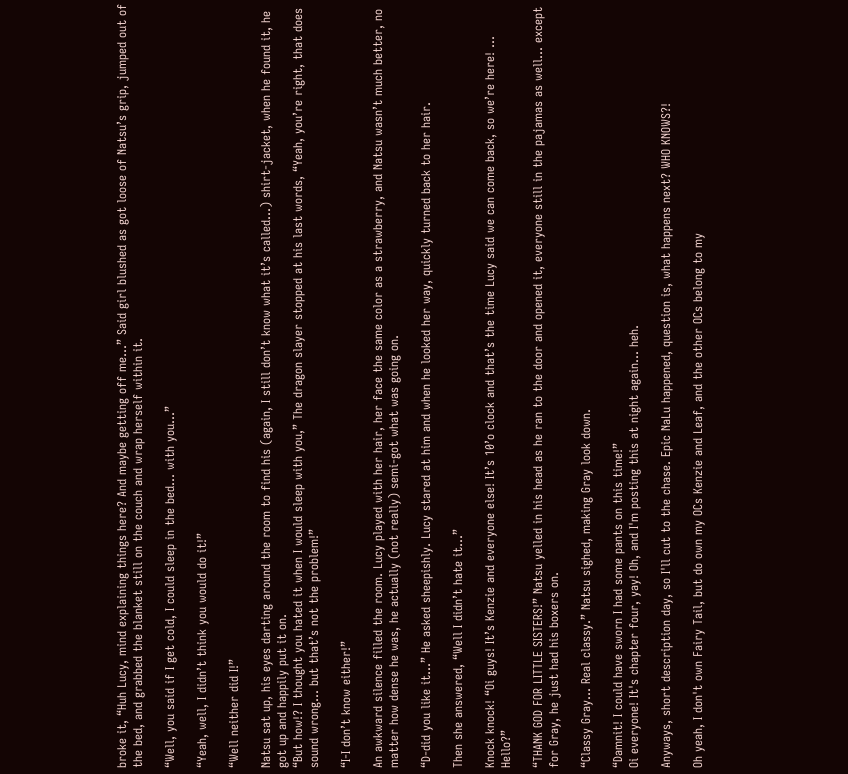broke it, “Huh Lucy, mind explaining things here? And maybe getting off me…” Said girl blushed as got loose of Natsu’s grip, jumped out of the bed, and grabbed the blanket still on the couch and wrap herself within it.

“Well, you said if I get cold, I could sleep in the bed… with you…”

“Yeah, well, I didn’t think you would do it!”

“Well neither did I!”

Natsu sat up, his eyes darting around the room to find his (again, I still don’t know what it’s called…) shirt-jacket, when he found it, he got up and happily put it on.
“But how!? I thought you hated it when I would sleep with you,” The dragon slayer stopped at his last words, “Yeah, you’re right, that does sound wrong… but that’s not the problem!”

“I-I don’t know either!”

An awkward silence filled the room. Lucy played with her hair, her face the same color as a strawberry, and Natsu wasn’t much better, no matter how dense he was, he actually (not really) semi-got what was going on.

“D-did you like it…” He asked sheepishly. Lucy stared at him and when he looked her way, quickly turned back to her hair.

Then she answered, “Well I didn’t hate it…”

Knock knock! “Oi guys! It’s Kenzie and everyone else! It’s 10’o clock and that’s the time Lucy said we can come back, so we’re here! … Hello?”

“THANK GOD FOR LITTLE SISTERS!” Natsu yelled in his head as he ran to the door and opened it, everyone still in the pajamas as well… except for Gray, he just had his boxers on.

“Classy Gray… Real classy.” Natsu sighed, making Gray look down.

“Damnit! I could have sworn I had some pants on this time!”
Oi everyone! It's chapter four, yay! Oh, and I'm posting this at night again... heh.

Anyways, short description day, so I'll cut to the chase. Epic NaLu happened, question is, what happens next? WHO KNOWS?!

Oh yeah, I don't own Fairy Tail, but do own my OCs Kenzie and Leaf, and the other OCs belong to my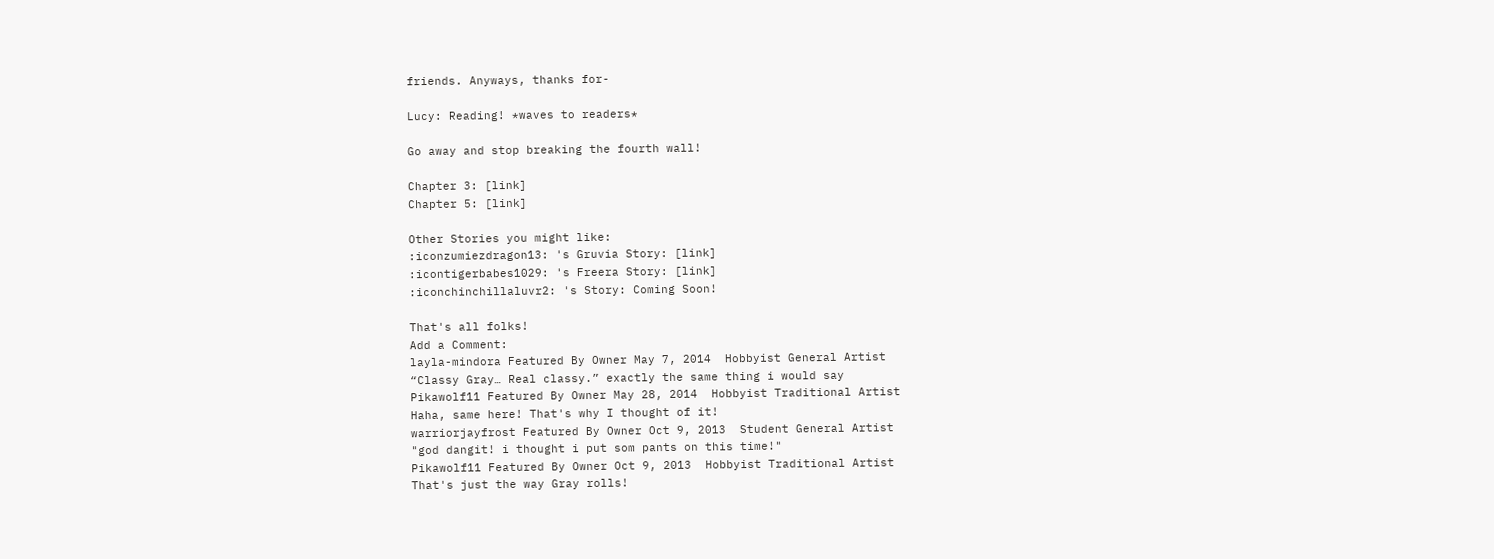friends. Anyways, thanks for-

Lucy: Reading! *waves to readers*

Go away and stop breaking the fourth wall!

Chapter 3: [link]
Chapter 5: [link]

Other Stories you might like:
:iconzumiezdragon13: 's Gruvia Story: [link]
:icontigerbabes1029: 's Freera Story: [link]
:iconchinchillaluvr2: 's Story: Coming Soon!

That's all folks!
Add a Comment:
layla-mindora Featured By Owner May 7, 2014  Hobbyist General Artist
“Classy Gray… Real classy.” exactly the same thing i would say
Pikawolf11 Featured By Owner May 28, 2014  Hobbyist Traditional Artist
Haha, same here! That's why I thought of it!
warriorjayfrost Featured By Owner Oct 9, 2013  Student General Artist
"god dangit! i thought i put som pants on this time!"
Pikawolf11 Featured By Owner Oct 9, 2013  Hobbyist Traditional Artist
That's just the way Gray rolls!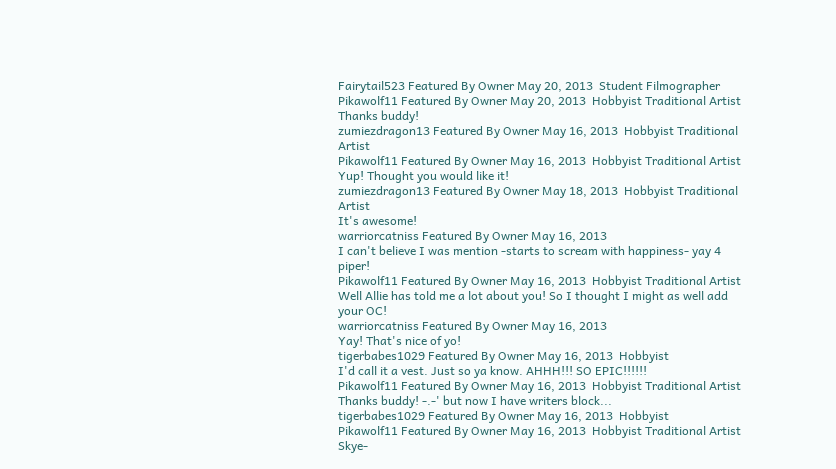Fairytail523 Featured By Owner May 20, 2013  Student Filmographer
Pikawolf11 Featured By Owner May 20, 2013  Hobbyist Traditional Artist
Thanks buddy!
zumiezdragon13 Featured By Owner May 16, 2013  Hobbyist Traditional Artist
Pikawolf11 Featured By Owner May 16, 2013  Hobbyist Traditional Artist
Yup! Thought you would like it!
zumiezdragon13 Featured By Owner May 18, 2013  Hobbyist Traditional Artist
It's awesome!
warriorcatniss Featured By Owner May 16, 2013
I can't believe I was mention -starts to scream with happiness- yay 4 piper!
Pikawolf11 Featured By Owner May 16, 2013  Hobbyist Traditional Artist
Well Allie has told me a lot about you! So I thought I might as well add your OC!
warriorcatniss Featured By Owner May 16, 2013
Yay! That's nice of yo!
tigerbabes1029 Featured By Owner May 16, 2013  Hobbyist
I'd call it a vest. Just so ya know. AHHH!!! SO EPIC!!!!!!
Pikawolf11 Featured By Owner May 16, 2013  Hobbyist Traditional Artist
Thanks buddy! -.-' but now I have writers block...
tigerbabes1029 Featured By Owner May 16, 2013  Hobbyist
Pikawolf11 Featured By Owner May 16, 2013  Hobbyist Traditional Artist
Skye-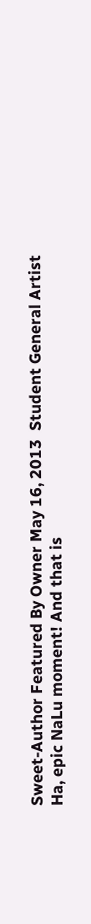Sweet-Author Featured By Owner May 16, 2013  Student General Artist
Ha, epic NaLu moment! And that is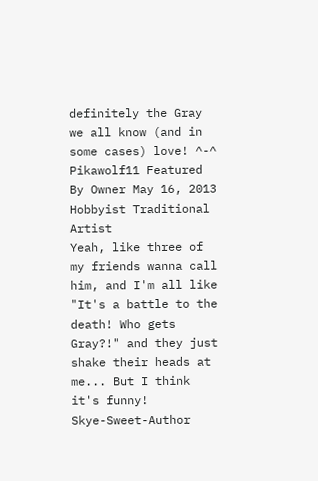definitely the Gray we all know (and in some cases) love! ^-^
Pikawolf11 Featured By Owner May 16, 2013  Hobbyist Traditional Artist
Yeah, like three of my friends wanna call him, and I'm all like "It's a battle to the death! Who gets Gray?!" and they just shake their heads at me... But I think it's funny!
Skye-Sweet-Author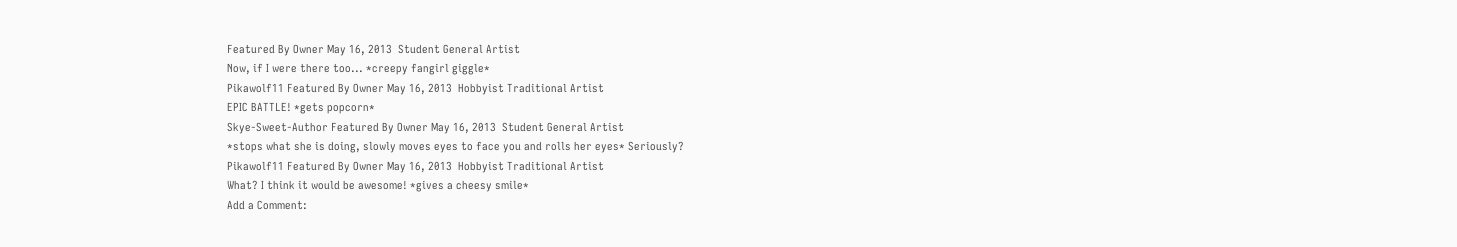Featured By Owner May 16, 2013  Student General Artist
Now, if I were there too... *creepy fangirl giggle*
Pikawolf11 Featured By Owner May 16, 2013  Hobbyist Traditional Artist
EPIC BATTLE! *gets popcorn*
Skye-Sweet-Author Featured By Owner May 16, 2013  Student General Artist
*stops what she is doing, slowly moves eyes to face you and rolls her eyes* Seriously?
Pikawolf11 Featured By Owner May 16, 2013  Hobbyist Traditional Artist
What? I think it would be awesome! *gives a cheesy smile*
Add a Comment: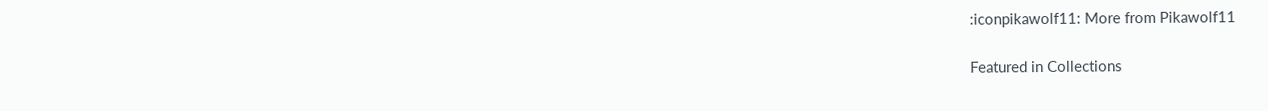:iconpikawolf11: More from Pikawolf11

Featured in Collections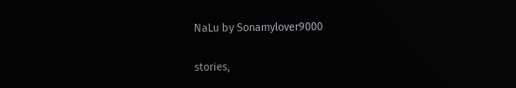NaLu by Sonamylover9000

stories,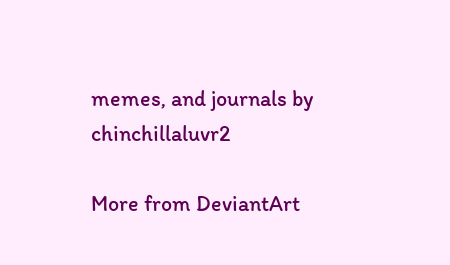memes, and journals by chinchillaluvr2

More from DeviantArt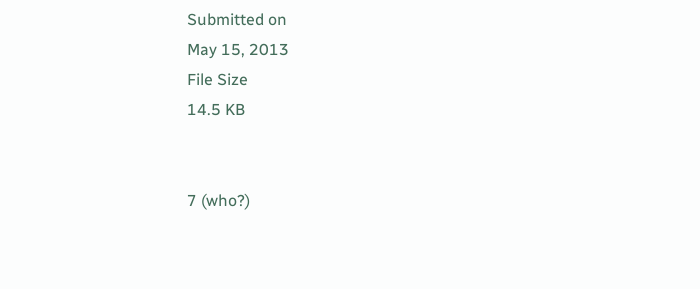Submitted on
May 15, 2013
File Size
14.5 KB


7 (who?)